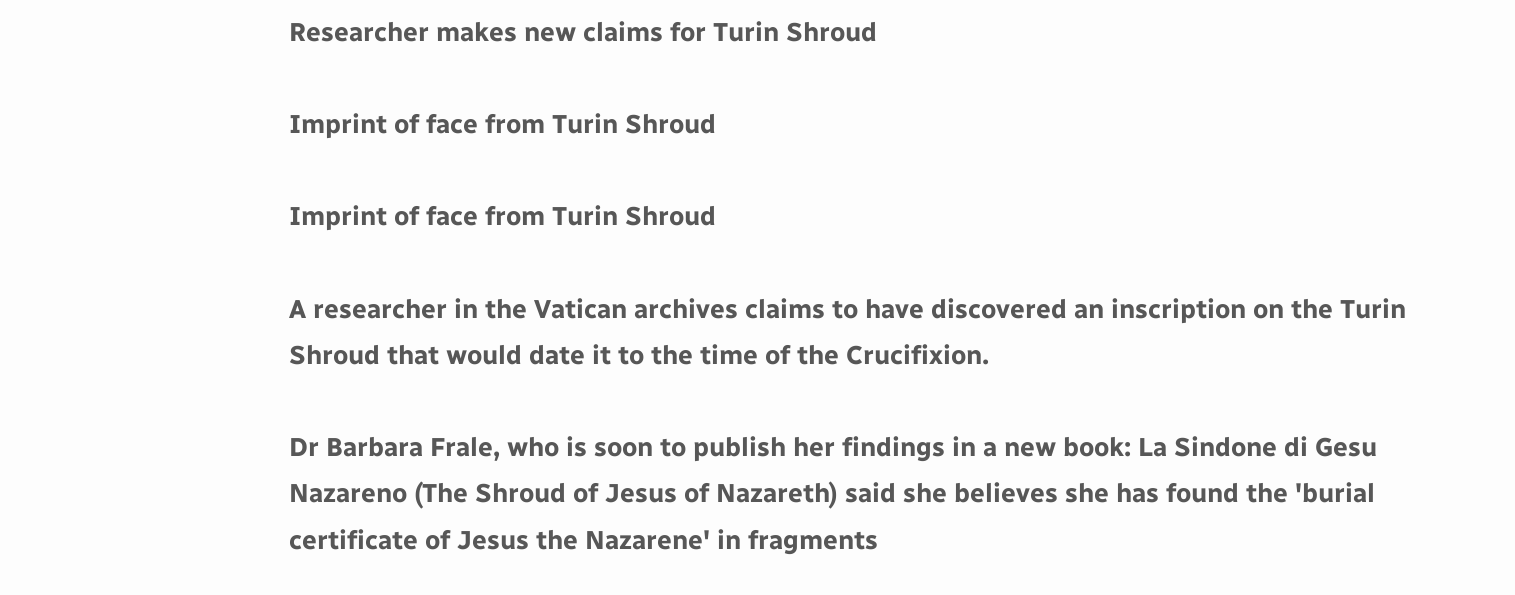Researcher makes new claims for Turin Shroud

Imprint of face from Turin Shroud

Imprint of face from Turin Shroud

A researcher in the Vatican archives claims to have discovered an inscription on the Turin Shroud that would date it to the time of the Crucifixion.

Dr Barbara Frale, who is soon to publish her findings in a new book: La Sindone di Gesu Nazareno (The Shroud of Jesus of Nazareth) said she believes she has found the 'burial certificate of Jesus the Nazarene' in fragments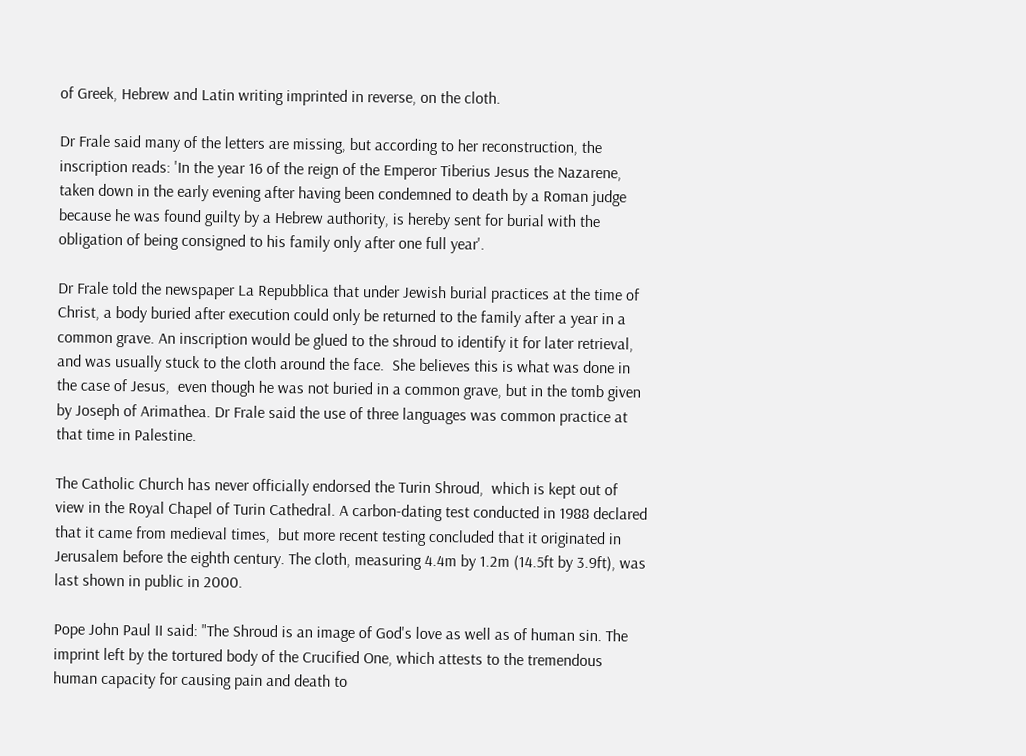of Greek, Hebrew and Latin writing imprinted in reverse, on the cloth.

Dr Frale said many of the letters are missing, but according to her reconstruction, the inscription reads: 'In the year 16 of the reign of the Emperor Tiberius Jesus the Nazarene, taken down in the early evening after having been condemned to death by a Roman judge because he was found guilty by a Hebrew authority, is hereby sent for burial with the obligation of being consigned to his family only after one full year'.

Dr Frale told the newspaper La Repubblica that under Jewish burial practices at the time of Christ, a body buried after execution could only be returned to the family after a year in a common grave. An inscription would be glued to the shroud to identify it for later retrieval, and was usually stuck to the cloth around the face.  She believes this is what was done in the case of Jesus,  even though he was not buried in a common grave, but in the tomb given by Joseph of Arimathea. Dr Frale said the use of three languages was common practice at that time in Palestine.

The Catholic Church has never officially endorsed the Turin Shroud,  which is kept out of view in the Royal Chapel of Turin Cathedral. A carbon-dating test conducted in 1988 declared that it came from medieval times,  but more recent testing concluded that it originated in Jerusalem before the eighth century. The cloth, measuring 4.4m by 1.2m (14.5ft by 3.9ft), was last shown in public in 2000.

Pope John Paul II said: "The Shroud is an image of God's love as well as of human sin. The imprint left by the tortured body of the Crucified One, which attests to the tremendous human capacity for causing pain and death to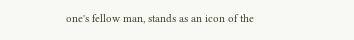one's fellow man, stands as an icon of the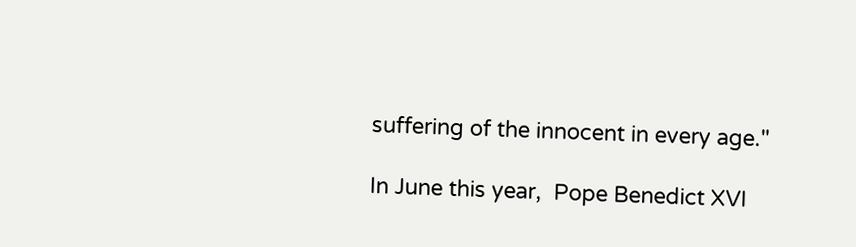suffering of the innocent in every age."

In June this year,  Pope Benedict XVI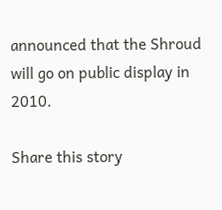announced that the Shroud will go on public display in 2010.

Share this story